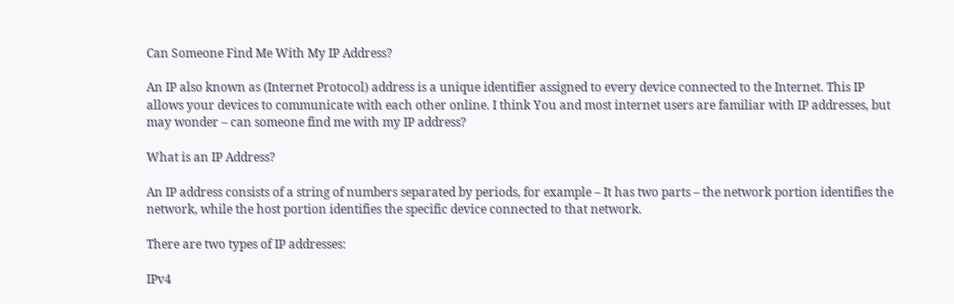Can Someone Find Me With My IP Address?

An IP also known as (Internet Protocol) address is a unique identifier assigned to every device connected to the Internet. This IP allows your devices to communicate with each other online. I think You and most internet users are familiar with IP addresses, but may wonder – can someone find me with my IP address?

What is an IP Address?

An IP address consists of a string of numbers separated by periods, for example – It has two parts – the network portion identifies the network, while the host portion identifies the specific device connected to that network.

There are two types of IP addresses:

IPv4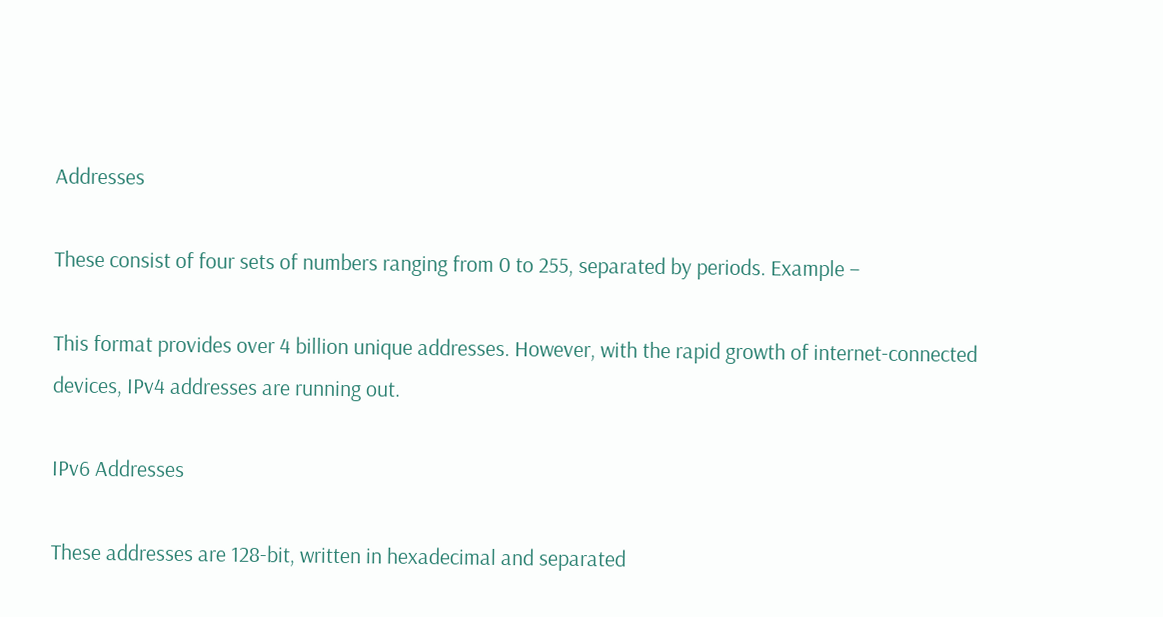Addresses

These consist of four sets of numbers ranging from 0 to 255, separated by periods. Example –

This format provides over 4 billion unique addresses. However, with the rapid growth of internet-connected devices, IPv4 addresses are running out.

IPv6 Addresses

These addresses are 128-bit, written in hexadecimal and separated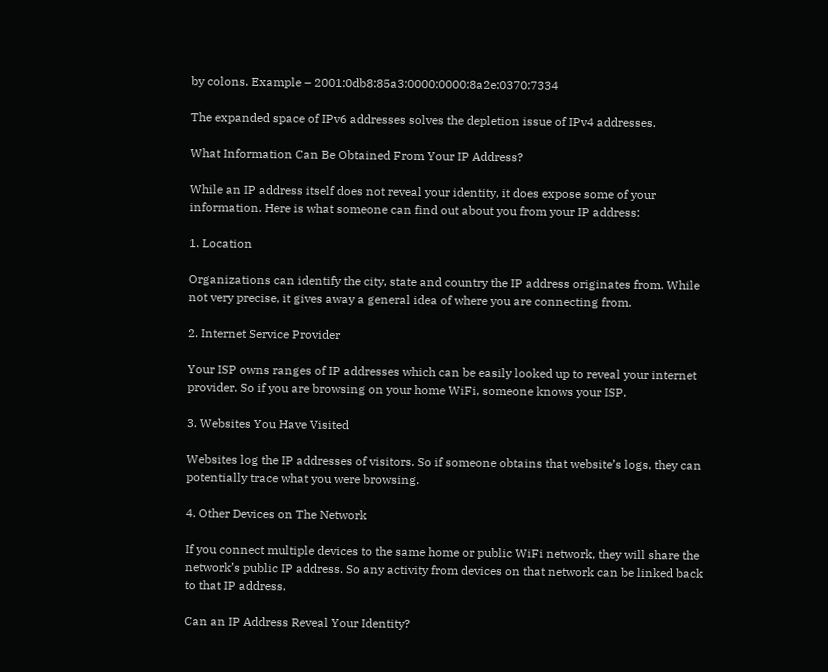by colons. Example – 2001:0db8:85a3:0000:0000:8a2e:0370:7334

The expanded space of IPv6 addresses solves the depletion issue of IPv4 addresses.

What Information Can Be Obtained From Your IP Address?

While an IP address itself does not reveal your identity, it does expose some of your information. Here is what someone can find out about you from your IP address:

1. Location

Organizations can identify the city, state and country the IP address originates from. While not very precise, it gives away a general idea of where you are connecting from.

2. Internet Service Provider

Your ISP owns ranges of IP addresses which can be easily looked up to reveal your internet provider. So if you are browsing on your home WiFi, someone knows your ISP.

3. Websites You Have Visited

Websites log the IP addresses of visitors. So if someone obtains that website’s logs, they can potentially trace what you were browsing.

4. Other Devices on The Network

If you connect multiple devices to the same home or public WiFi network, they will share the network’s public IP address. So any activity from devices on that network can be linked back to that IP address.

Can an IP Address Reveal Your Identity?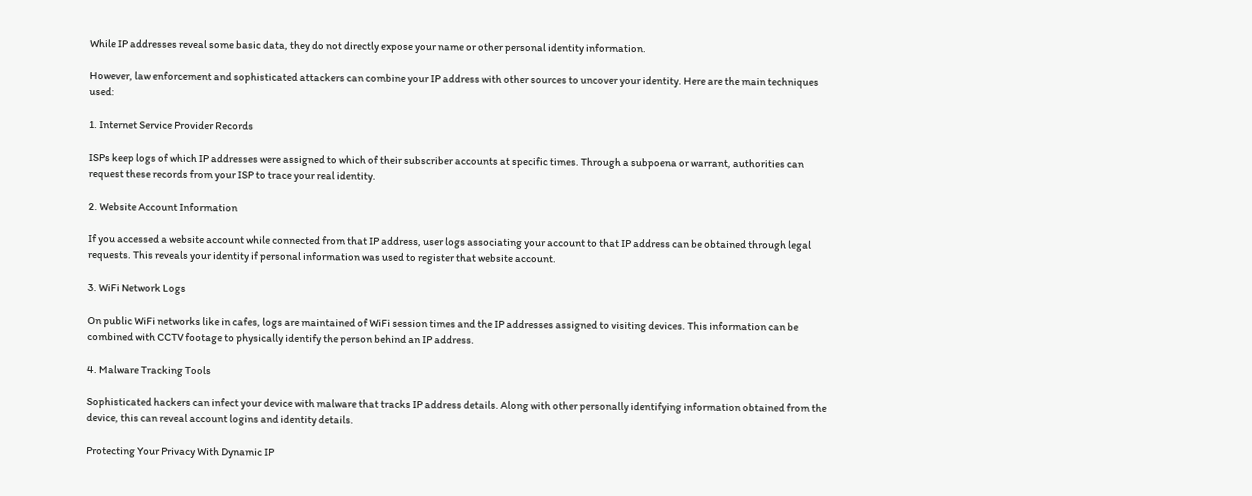While IP addresses reveal some basic data, they do not directly expose your name or other personal identity information.

However, law enforcement and sophisticated attackers can combine your IP address with other sources to uncover your identity. Here are the main techniques used:

1. Internet Service Provider Records

ISPs keep logs of which IP addresses were assigned to which of their subscriber accounts at specific times. Through a subpoena or warrant, authorities can request these records from your ISP to trace your real identity.

2. Website Account Information

If you accessed a website account while connected from that IP address, user logs associating your account to that IP address can be obtained through legal requests. This reveals your identity if personal information was used to register that website account.

3. WiFi Network Logs

On public WiFi networks like in cafes, logs are maintained of WiFi session times and the IP addresses assigned to visiting devices. This information can be combined with CCTV footage to physically identify the person behind an IP address.

4. Malware Tracking Tools

Sophisticated hackers can infect your device with malware that tracks IP address details. Along with other personally identifying information obtained from the device, this can reveal account logins and identity details.

Protecting Your Privacy With Dynamic IP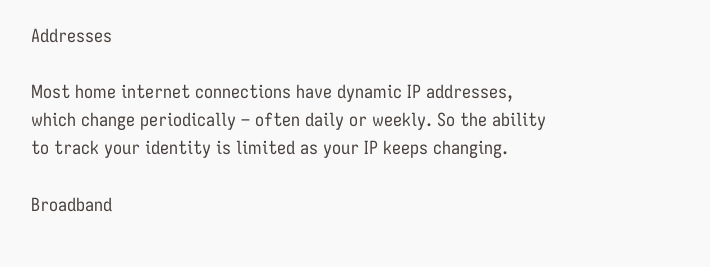Addresses

Most home internet connections have dynamic IP addresses, which change periodically – often daily or weekly. So the ability to track your identity is limited as your IP keeps changing.

Broadband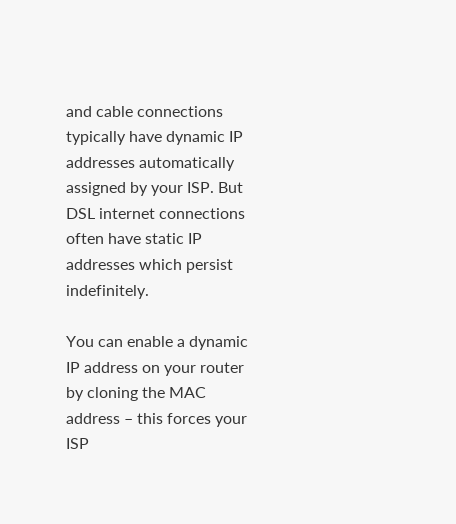and cable connections typically have dynamic IP addresses automatically assigned by your ISP. But DSL internet connections often have static IP addresses which persist indefinitely.

You can enable a dynamic IP address on your router by cloning the MAC address – this forces your ISP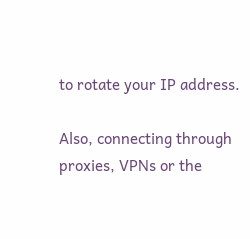to rotate your IP address.

Also, connecting through proxies, VPNs or the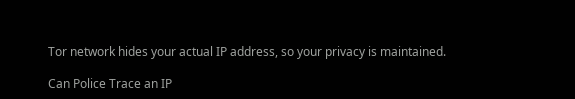Tor network hides your actual IP address, so your privacy is maintained.

Can Police Trace an IP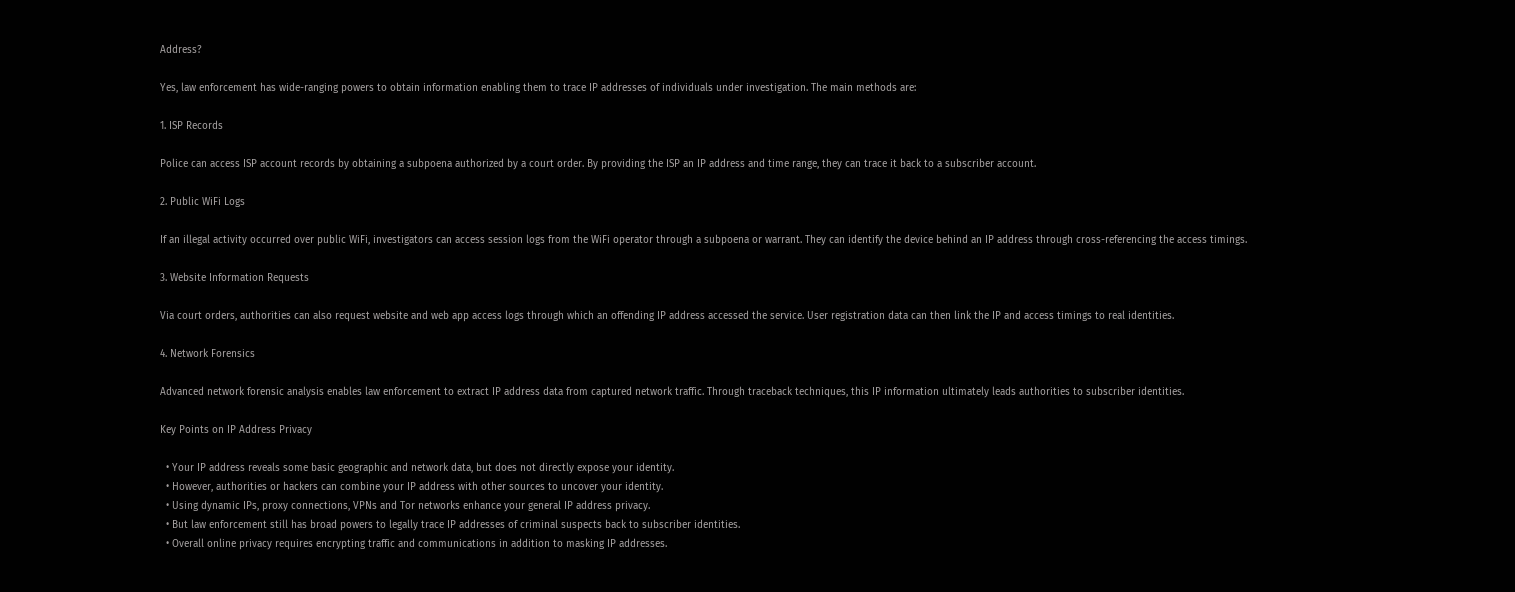Address?

Yes, law enforcement has wide-ranging powers to obtain information enabling them to trace IP addresses of individuals under investigation. The main methods are:

1. ISP Records

Police can access ISP account records by obtaining a subpoena authorized by a court order. By providing the ISP an IP address and time range, they can trace it back to a subscriber account.

2. Public WiFi Logs

If an illegal activity occurred over public WiFi, investigators can access session logs from the WiFi operator through a subpoena or warrant. They can identify the device behind an IP address through cross-referencing the access timings.

3. Website Information Requests

Via court orders, authorities can also request website and web app access logs through which an offending IP address accessed the service. User registration data can then link the IP and access timings to real identities.

4. Network Forensics

Advanced network forensic analysis enables law enforcement to extract IP address data from captured network traffic. Through traceback techniques, this IP information ultimately leads authorities to subscriber identities.

Key Points on IP Address Privacy

  • Your IP address reveals some basic geographic and network data, but does not directly expose your identity.
  • However, authorities or hackers can combine your IP address with other sources to uncover your identity.
  • Using dynamic IPs, proxy connections, VPNs and Tor networks enhance your general IP address privacy.
  • But law enforcement still has broad powers to legally trace IP addresses of criminal suspects back to subscriber identities.
  • Overall online privacy requires encrypting traffic and communications in addition to masking IP addresses.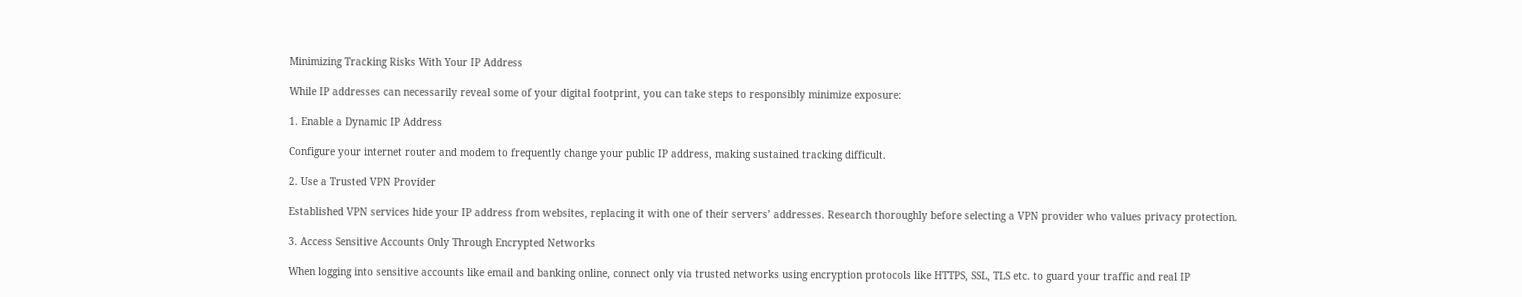Minimizing Tracking Risks With Your IP Address

While IP addresses can necessarily reveal some of your digital footprint, you can take steps to responsibly minimize exposure:

1. Enable a Dynamic IP Address

Configure your internet router and modem to frequently change your public IP address, making sustained tracking difficult.

2. Use a Trusted VPN Provider

Established VPN services hide your IP address from websites, replacing it with one of their servers’ addresses. Research thoroughly before selecting a VPN provider who values privacy protection.

3. Access Sensitive Accounts Only Through Encrypted Networks

When logging into sensitive accounts like email and banking online, connect only via trusted networks using encryption protocols like HTTPS, SSL, TLS etc. to guard your traffic and real IP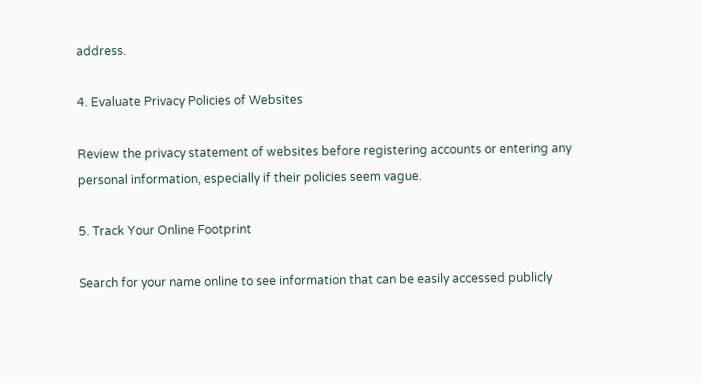address.

4. Evaluate Privacy Policies of Websites

Review the privacy statement of websites before registering accounts or entering any personal information, especially if their policies seem vague.

5. Track Your Online Footprint

Search for your name online to see information that can be easily accessed publicly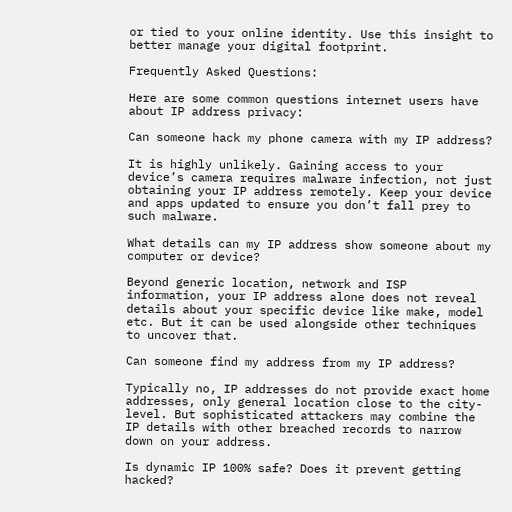or tied to your online identity. Use this insight to better manage your digital footprint.

Frequently Asked Questions:

Here are some common questions internet users have about IP address privacy:

Can someone hack my phone camera with my IP address?

It is highly unlikely. Gaining access to your device’s camera requires malware infection, not just obtaining your IP address remotely. Keep your device and apps updated to ensure you don’t fall prey to such malware.

What details can my IP address show someone about my computer or device?

Beyond generic location, network and ISP information, your IP address alone does not reveal details about your specific device like make, model etc. But it can be used alongside other techniques to uncover that.

Can someone find my address from my IP address?

Typically no, IP addresses do not provide exact home addresses, only general location close to the city-level. But sophisticated attackers may combine the IP details with other breached records to narrow down on your address.

Is dynamic IP 100% safe? Does it prevent getting hacked?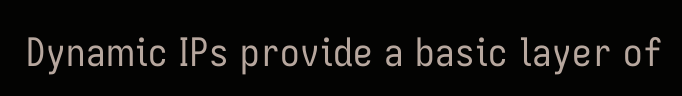Dynamic IPs provide a basic layer of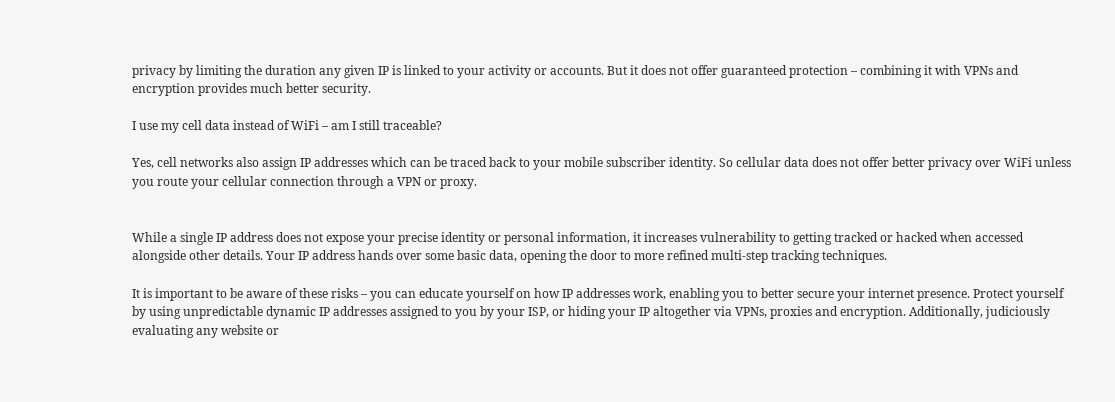privacy by limiting the duration any given IP is linked to your activity or accounts. But it does not offer guaranteed protection – combining it with VPNs and encryption provides much better security.

I use my cell data instead of WiFi – am I still traceable?

Yes, cell networks also assign IP addresses which can be traced back to your mobile subscriber identity. So cellular data does not offer better privacy over WiFi unless you route your cellular connection through a VPN or proxy.


While a single IP address does not expose your precise identity or personal information, it increases vulnerability to getting tracked or hacked when accessed alongside other details. Your IP address hands over some basic data, opening the door to more refined multi-step tracking techniques.

It is important to be aware of these risks – you can educate yourself on how IP addresses work, enabling you to better secure your internet presence. Protect yourself by using unpredictable dynamic IP addresses assigned to you by your ISP, or hiding your IP altogether via VPNs, proxies and encryption. Additionally, judiciously evaluating any website or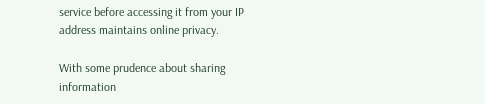service before accessing it from your IP address maintains online privacy.

With some prudence about sharing information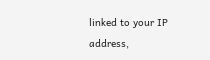linked to your IP address,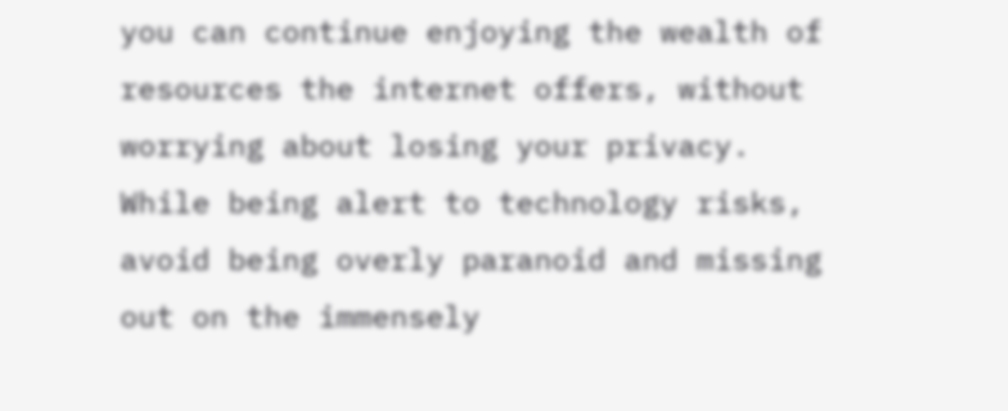you can continue enjoying the wealth of resources the internet offers, without worrying about losing your privacy. While being alert to technology risks, avoid being overly paranoid and missing out on the immensely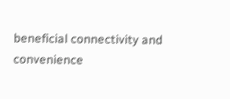beneficial connectivity and convenience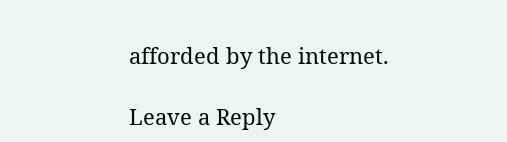afforded by the internet.

Leave a Reply